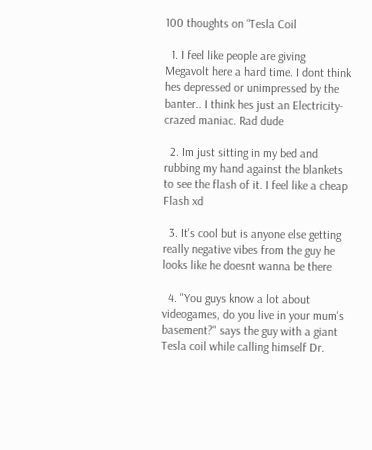100 thoughts on “Tesla Coil

  1. I feel like people are giving Megavolt here a hard time. I dont think hes depressed or unimpressed by the banter.. I think hes just an Electricity-crazed maniac. Rad dude

  2. Im just sitting in my bed and rubbing my hand against the blankets to see the flash of it. I feel like a cheap Flash xd

  3. It's cool but is anyone else getting really negative vibes from the guy he looks like he doesnt wanna be there

  4. "You guys know a lot about videogames, do you live in your mum's basement?" says the guy with a giant Tesla coil while calling himself Dr.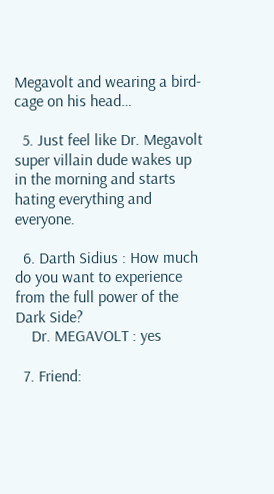Megavolt and wearing a bird-cage on his head…

  5. Just feel like Dr. Megavolt super villain dude wakes up in the morning and starts hating everything and everyone.

  6. Darth Sidius : How much do you want to experience from the full power of the Dark Side?
    Dr. MEGAVOLT : yes

  7. Friend: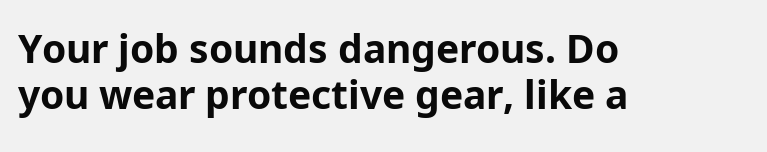Your job sounds dangerous. Do you wear protective gear, like a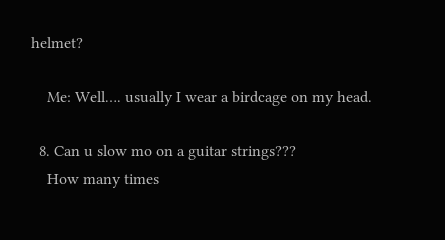helmet?

    Me: Well…. usually I wear a birdcage on my head.

  8. Can u slow mo on a guitar strings???
    How many times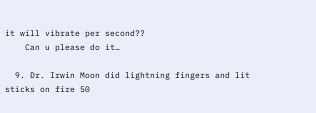it will vibrate per second??
    Can u please do it…

  9. Dr. Irwin Moon did lightning fingers and lit sticks on fire 50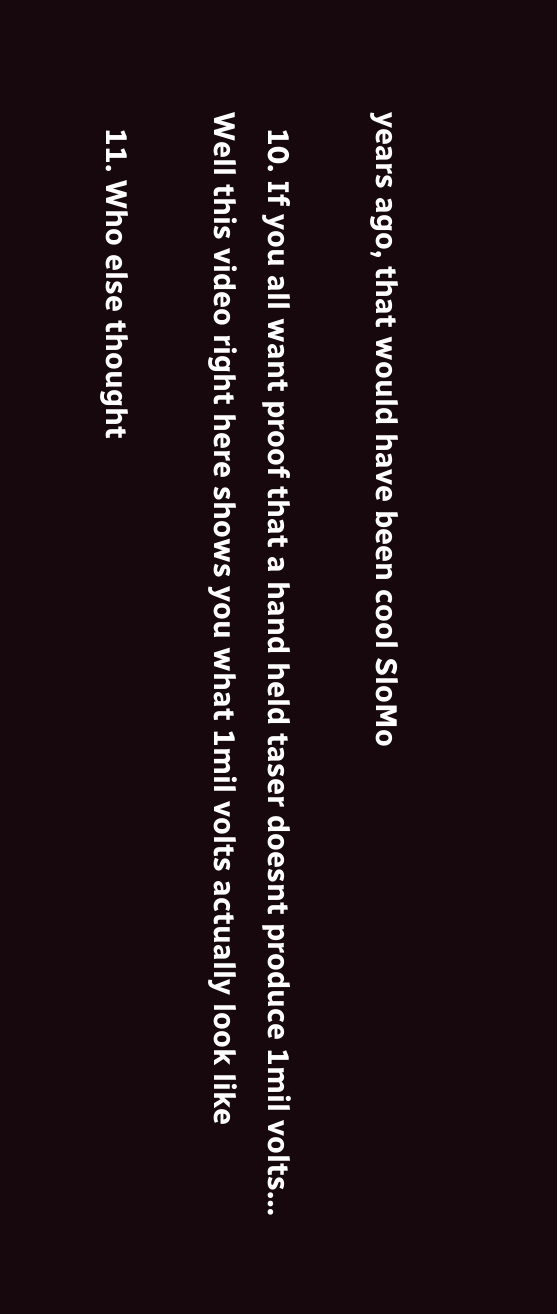years ago, that would have been cool SloMo

  10. If you all want proof that a hand held taser doesnt produce 1mil volts… Well this video right here shows you what 1mil volts actually look like

  11. Who else thought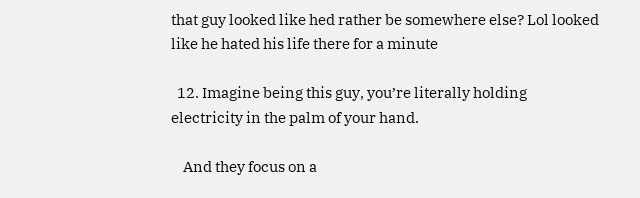that guy looked like hed rather be somewhere else? Lol looked like he hated his life there for a minute

  12. Imagine being this guy, you’re literally holding electricity in the palm of your hand.

    And they focus on a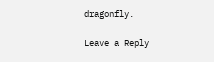dragonfly.

Leave a Reply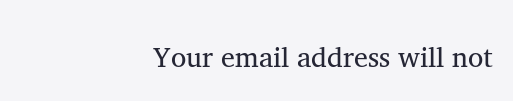Your email address will not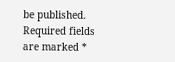be published. Required fields are marked *